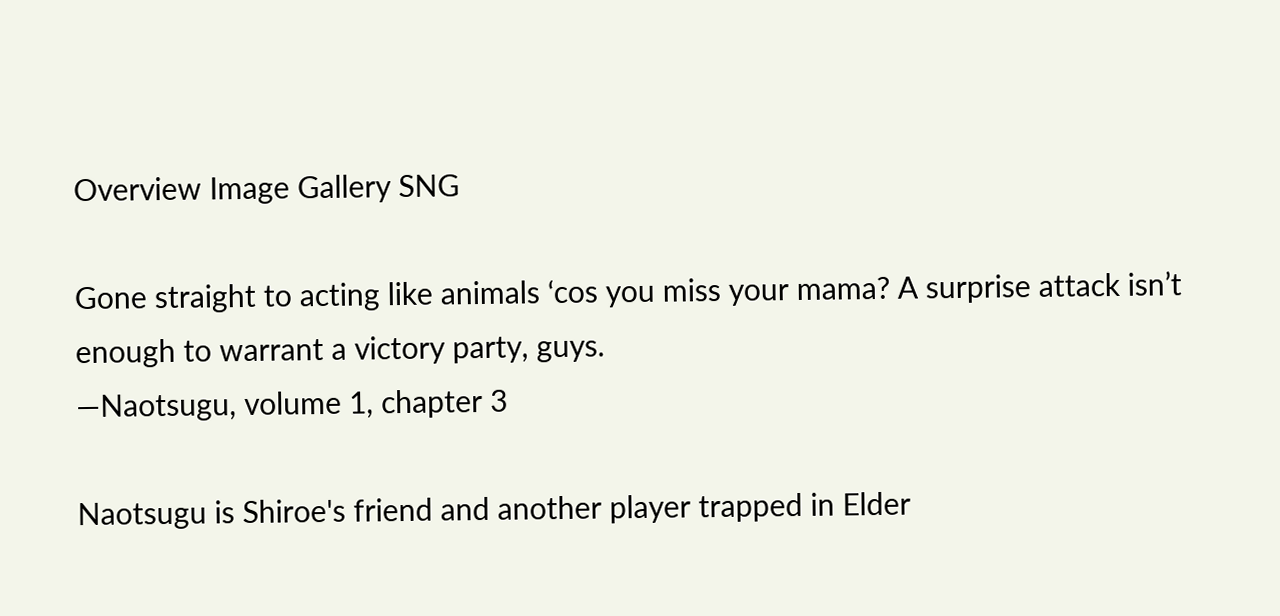Overview Image Gallery SNG

Gone straight to acting like animals ‘cos you miss your mama? A surprise attack isn’t enough to warrant a victory party, guys.
—Naotsugu, volume 1, chapter 3

Naotsugu is Shiroe's friend and another player trapped in Elder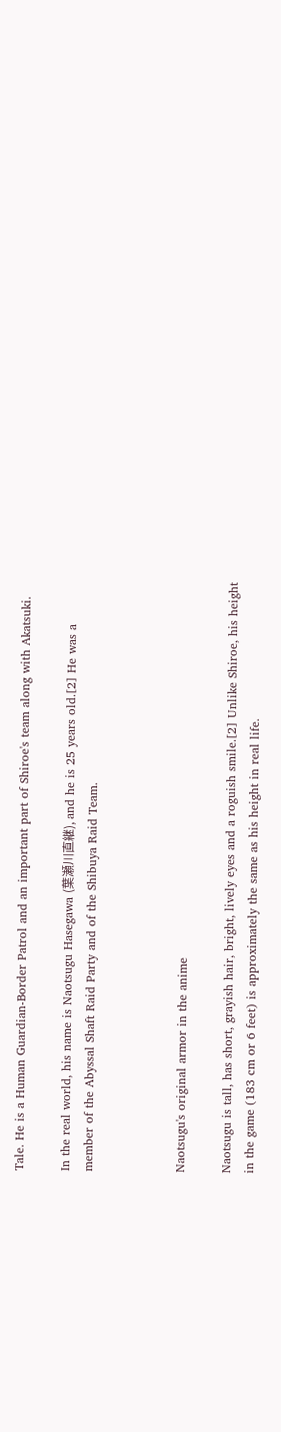Tale. He is a Human Guardian-Border Patrol and an important part of Shiroe's team along with Akatsuki.

In the real world, his name is Naotsugu Hasegawa (葉瀬川直継), and he is 25 years old.[2] He was a member of the Abyssal Shaft Raid Party and of the Shibuya Raid Team.



Naotsugu's original armor in the anime

Naotsugu is tall, has short, grayish hair, bright, lively eyes and a roguish smile.[2] Unlike Shiroe, his height in the game (183 cm or 6 feet) is approximately the same as his height in real life.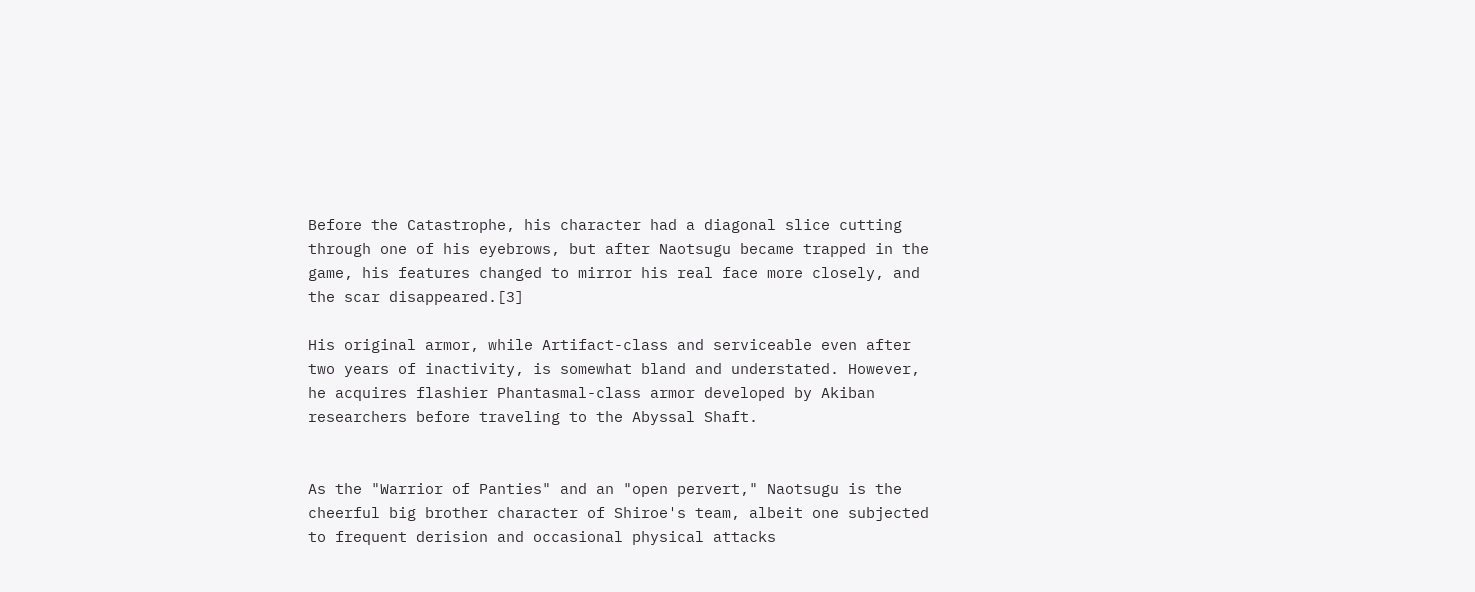Before the Catastrophe, his character had a diagonal slice cutting through one of his eyebrows, but after Naotsugu became trapped in the game, his features changed to mirror his real face more closely, and the scar disappeared.[3]

His original armor, while Artifact-class and serviceable even after two years of inactivity, is somewhat bland and understated. However, he acquires flashier Phantasmal-class armor developed by Akiban researchers before traveling to the Abyssal Shaft.


As the "Warrior of Panties" and an "open pervert," Naotsugu is the cheerful big brother character of Shiroe's team, albeit one subjected to frequent derision and occasional physical attacks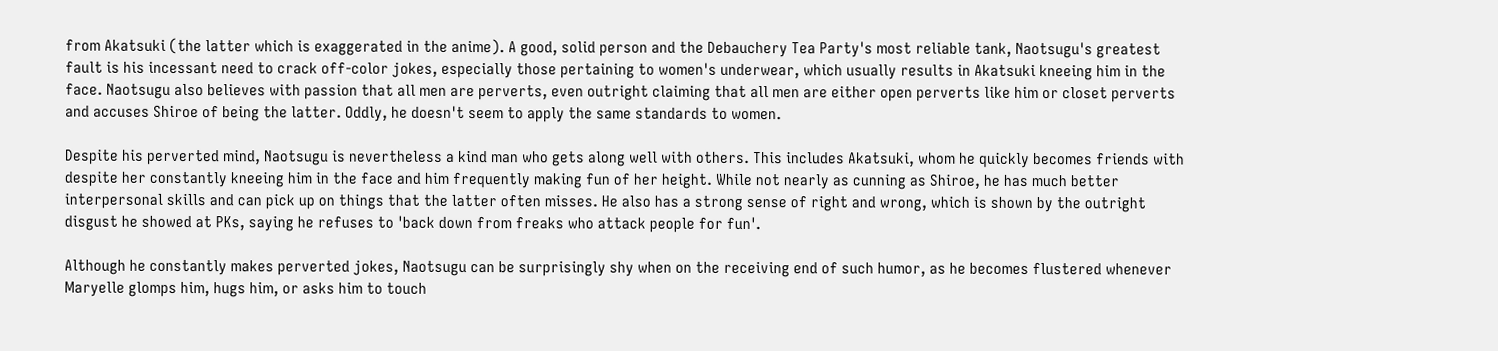from Akatsuki (the latter which is exaggerated in the anime). A good, solid person and the Debauchery Tea Party's most reliable tank, Naotsugu's greatest fault is his incessant need to crack off-color jokes, especially those pertaining to women's underwear, which usually results in Akatsuki kneeing him in the face. Naotsugu also believes with passion that all men are perverts, even outright claiming that all men are either open perverts like him or closet perverts and accuses Shiroe of being the latter. Oddly, he doesn't seem to apply the same standards to women.

Despite his perverted mind, Naotsugu is nevertheless a kind man who gets along well with others. This includes Akatsuki, whom he quickly becomes friends with despite her constantly kneeing him in the face and him frequently making fun of her height. While not nearly as cunning as Shiroe, he has much better interpersonal skills and can pick up on things that the latter often misses. He also has a strong sense of right and wrong, which is shown by the outright disgust he showed at PKs, saying he refuses to 'back down from freaks who attack people for fun'.

Although he constantly makes perverted jokes, Naotsugu can be surprisingly shy when on the receiving end of such humor, as he becomes flustered whenever Maryelle glomps him, hugs him, or asks him to touch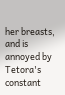her breasts, and is annoyed by Tetora's constant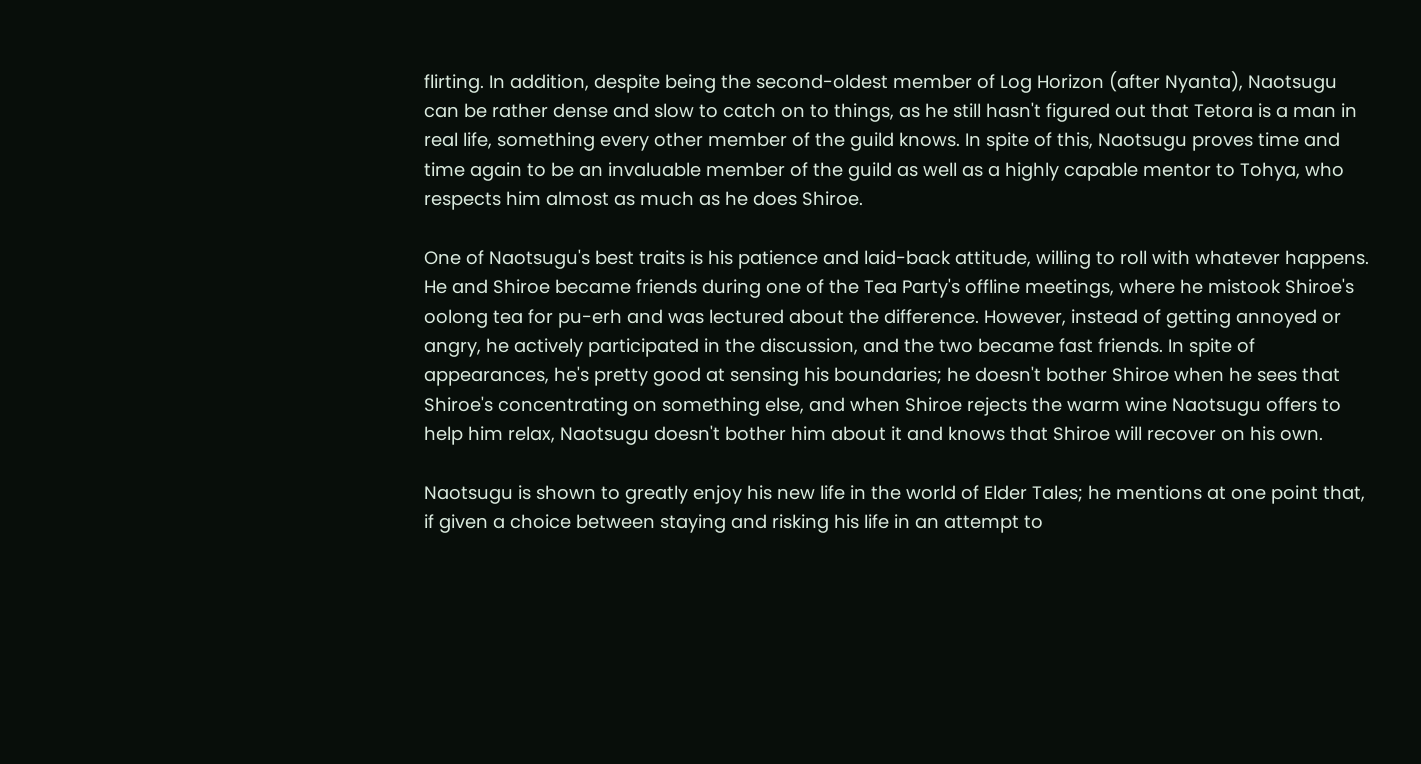flirting. In addition, despite being the second-oldest member of Log Horizon (after Nyanta), Naotsugu can be rather dense and slow to catch on to things, as he still hasn't figured out that Tetora is a man in real life, something every other member of the guild knows. In spite of this, Naotsugu proves time and time again to be an invaluable member of the guild as well as a highly capable mentor to Tohya, who respects him almost as much as he does Shiroe.

One of Naotsugu's best traits is his patience and laid-back attitude, willing to roll with whatever happens. He and Shiroe became friends during one of the Tea Party's offline meetings, where he mistook Shiroe's oolong tea for pu-erh and was lectured about the difference. However, instead of getting annoyed or angry, he actively participated in the discussion, and the two became fast friends. In spite of appearances, he's pretty good at sensing his boundaries; he doesn't bother Shiroe when he sees that Shiroe's concentrating on something else, and when Shiroe rejects the warm wine Naotsugu offers to help him relax, Naotsugu doesn't bother him about it and knows that Shiroe will recover on his own.

Naotsugu is shown to greatly enjoy his new life in the world of Elder Tales; he mentions at one point that, if given a choice between staying and risking his life in an attempt to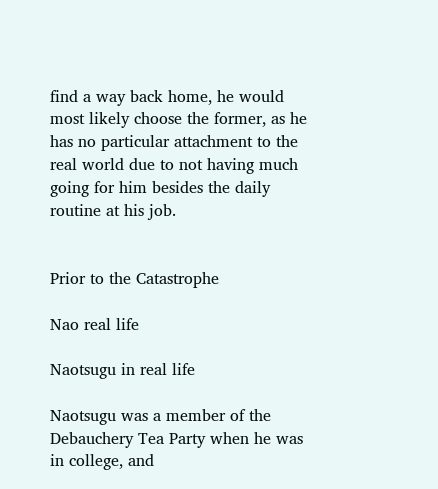find a way back home, he would most likely choose the former, as he has no particular attachment to the real world due to not having much going for him besides the daily routine at his job.


Prior to the Catastrophe

Nao real life

Naotsugu in real life

Naotsugu was a member of the Debauchery Tea Party when he was in college, and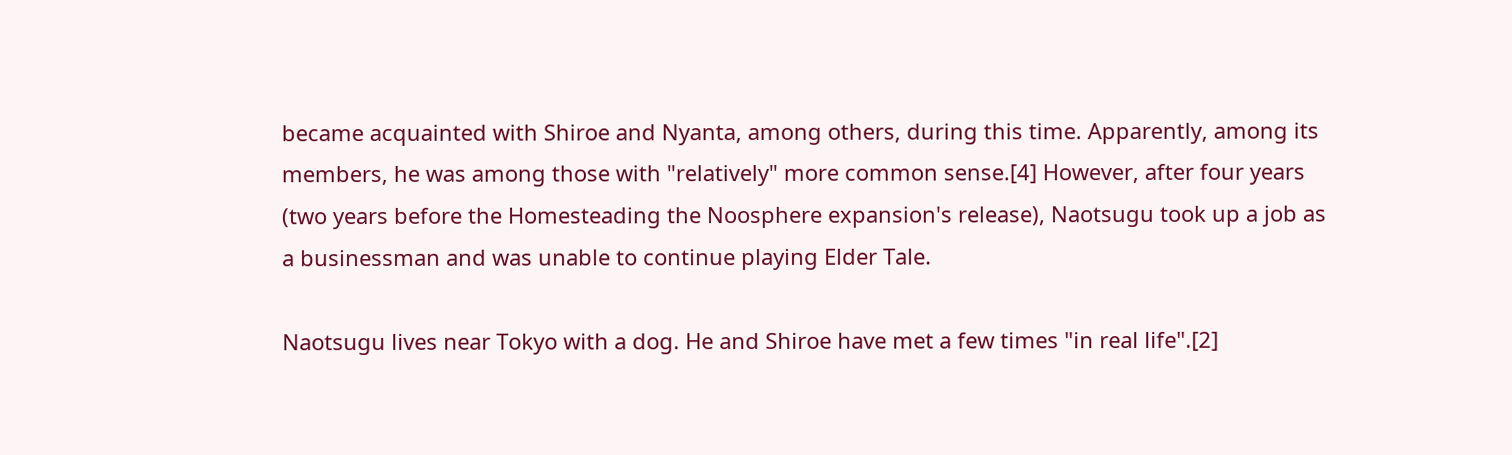became acquainted with Shiroe and Nyanta, among others, during this time. Apparently, among its members, he was among those with "relatively" more common sense.[4] However, after four years (two years before the Homesteading the Noosphere expansion's release), Naotsugu took up a job as a businessman and was unable to continue playing Elder Tale.

Naotsugu lives near Tokyo with a dog. He and Shiroe have met a few times "in real life".[2]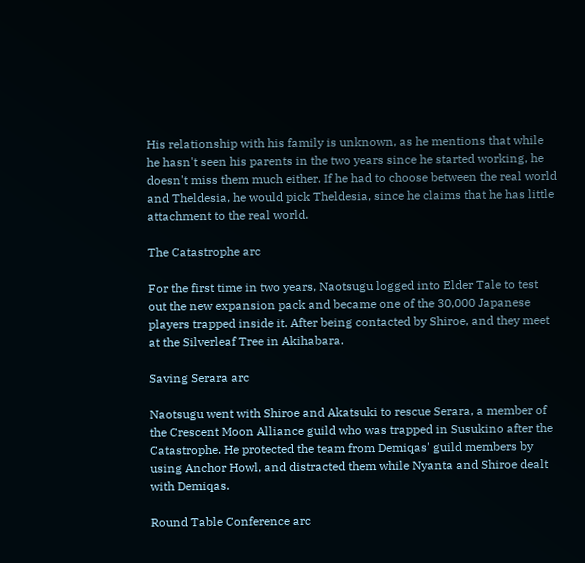His relationship with his family is unknown, as he mentions that while he hasn't seen his parents in the two years since he started working, he doesn't miss them much either. If he had to choose between the real world and Theldesia, he would pick Theldesia, since he claims that he has little attachment to the real world.

The Catastrophe arc

For the first time in two years, Naotsugu logged into Elder Tale to test out the new expansion pack and became one of the 30,000 Japanese players trapped inside it. After being contacted by Shiroe, and they meet at the Silverleaf Tree in Akihabara.

Saving Serara arc

Naotsugu went with Shiroe and Akatsuki to rescue Serara, a member of the Crescent Moon Alliance guild who was trapped in Susukino after the Catastrophe. He protected the team from Demiqas' guild members by using Anchor Howl, and distracted them while Nyanta and Shiroe dealt with Demiqas.

Round Table Conference arc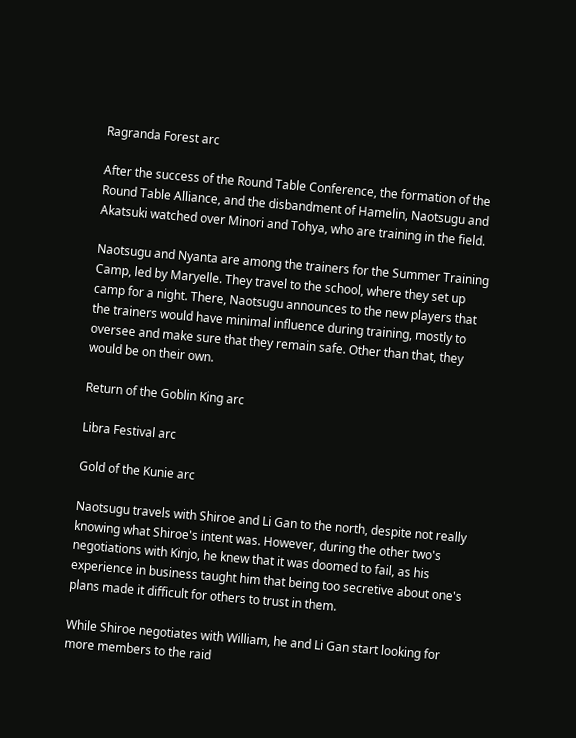Ragranda Forest arc

After the success of the Round Table Conference, the formation of the Round Table Alliance, and the disbandment of Hamelin, Naotsugu and Akatsuki watched over Minori and Tohya, who are training in the field.

Naotsugu and Nyanta are among the trainers for the Summer Training Camp, led by Maryelle. They travel to the school, where they set up camp for a night. There, Naotsugu announces to the new players that the trainers would have minimal influence during training, mostly to oversee and make sure that they remain safe. Other than that, they would be on their own.

Return of the Goblin King arc

Libra Festival arc

Gold of the Kunie arc

Naotsugu travels with Shiroe and Li Gan to the north, despite not really knowing what Shiroe's intent was. However, during the other two's negotiations with Kinjo, he knew that it was doomed to fail, as his experience in business taught him that being too secretive about one's plans made it difficult for others to trust in them.

While Shiroe negotiates with William, he and Li Gan start looking for more members to the raid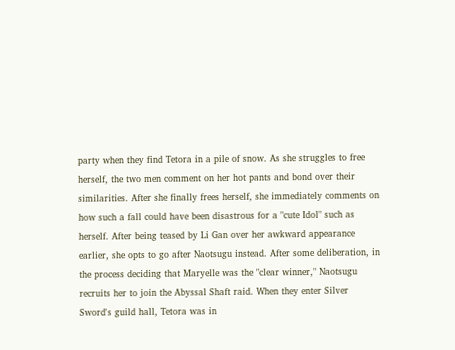party when they find Tetora in a pile of snow. As she struggles to free herself, the two men comment on her hot pants and bond over their similarities. After she finally frees herself, she immediately comments on how such a fall could have been disastrous for a "cute Idol" such as herself. After being teased by Li Gan over her awkward appearance earlier, she opts to go after Naotsugu instead. After some deliberation, in the process deciding that Maryelle was the "clear winner," Naotsugu recruits her to join the Abyssal Shaft raid. When they enter Silver Sword's guild hall, Tetora was in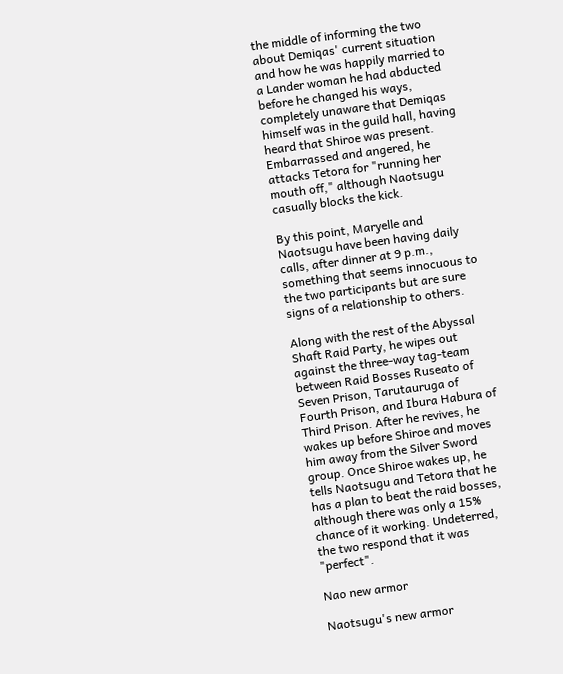the middle of informing the two about Demiqas' current situation and how he was happily married to a Lander woman he had abducted before he changed his ways, completely unaware that Demiqas himself was in the guild hall, having heard that Shiroe was present. Embarrassed and angered, he attacks Tetora for "running her mouth off," although Naotsugu casually blocks the kick.

By this point, Maryelle and Naotsugu have been having daily calls, after dinner at 9 p.m., something that seems innocuous to the two participants but are sure signs of a relationship to others.

Along with the rest of the Abyssal Shaft Raid Party, he wipes out against the three-way tag-team between Raid Bosses Ruseato of Seven Prison, Tarutauruga of Fourth Prison, and Ibura Habura of Third Prison. After he revives, he wakes up before Shiroe and moves him away from the Silver Sword group. Once Shiroe wakes up, he tells Naotsugu and Tetora that he has a plan to beat the raid bosses, although there was only a 15% chance of it working. Undeterred, the two respond that it was "perfect".

Nao new armor

Naotsugu's new armor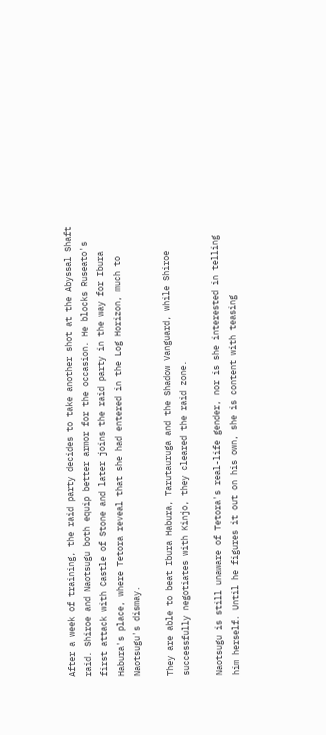After a week of training, the raid party decides to take another shot at the Abyssal Shaft raid. Shiroe and Naotsugu both equip better armor for the occasion. He blocks Ruseato's first attack with Castle of Stone and later joins the raid party in the way for Ibura Habura's place, where Tetora reveal that she had entered in the Log Horizon, much to Naotsugu's dismay.

They are able to beat Ibura Habura, Tarutauruga and the Shadow Vanguard, while Shiroe successfully negotiates with Kinjo, they cleared the raid zone.

Naotsugu is still unaware of Tetora's real-life gender, nor is she interested in telling him herself. Until he figures it out on his own, she is content with teasing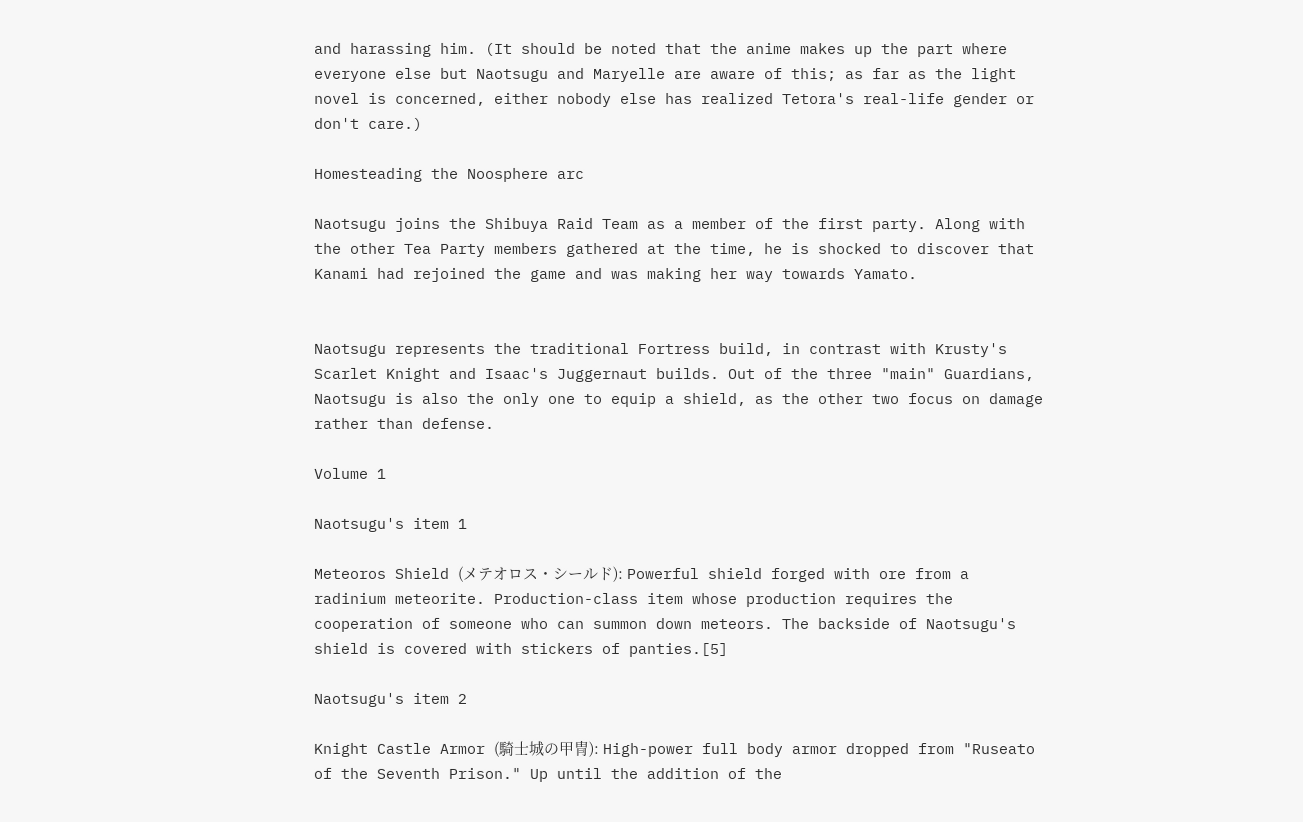and harassing him. (It should be noted that the anime makes up the part where everyone else but Naotsugu and Maryelle are aware of this; as far as the light novel is concerned, either nobody else has realized Tetora's real-life gender or don't care.)

Homesteading the Noosphere arc

Naotsugu joins the Shibuya Raid Team as a member of the first party. Along with the other Tea Party members gathered at the time, he is shocked to discover that Kanami had rejoined the game and was making her way towards Yamato.


Naotsugu represents the traditional Fortress build, in contrast with Krusty's Scarlet Knight and Isaac's Juggernaut builds. Out of the three "main" Guardians, Naotsugu is also the only one to equip a shield, as the other two focus on damage rather than defense.

Volume 1

Naotsugu's item 1

Meteoros Shield (メテオロス・シールド): Powerful shield forged with ore from a radinium meteorite. Production-class item whose production requires the cooperation of someone who can summon down meteors. The backside of Naotsugu's shield is covered with stickers of panties.[5]

Naotsugu's item 2

Knight Castle Armor (騎士城の甲冑): High-power full body armor dropped from "Ruseato of the Seventh Prison." Up until the addition of the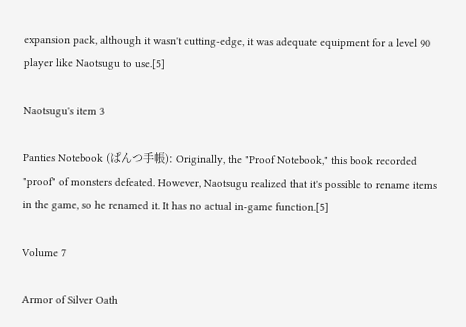expansion pack, although it wasn't cutting-edge, it was adequate equipment for a level 90 player like Naotsugu to use.[5]

Naotsugu's item 3

Panties Notebook (ぱんつ手帳): Originally, the "Proof Notebook," this book recorded "proof" of monsters defeated. However, Naotsugu realized that it's possible to rename items in the game, so he renamed it. It has no actual in-game function.[5]

Volume 7

Armor of Silver Oath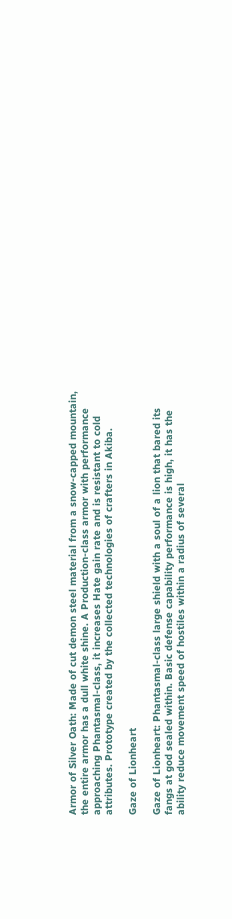Armor of Silver Oath: Made of cut demon steel material from a snow-capped mountain, the entire armor has a dull white shine. A Production-class armor with performance approaching Phantasmal-class, it increases Hate gain rate and is resistant to cold attributes. Prototype created by the collected technologies of crafters in Akiba.

Gaze of Lionheart

Gaze of Lionheart: Phantasmal-class large shield with a soul of a lion that bared its fangs at god sealed within. Basic defense capability performance is high, it has the ability reduce movement speed of hostiles within a radius of several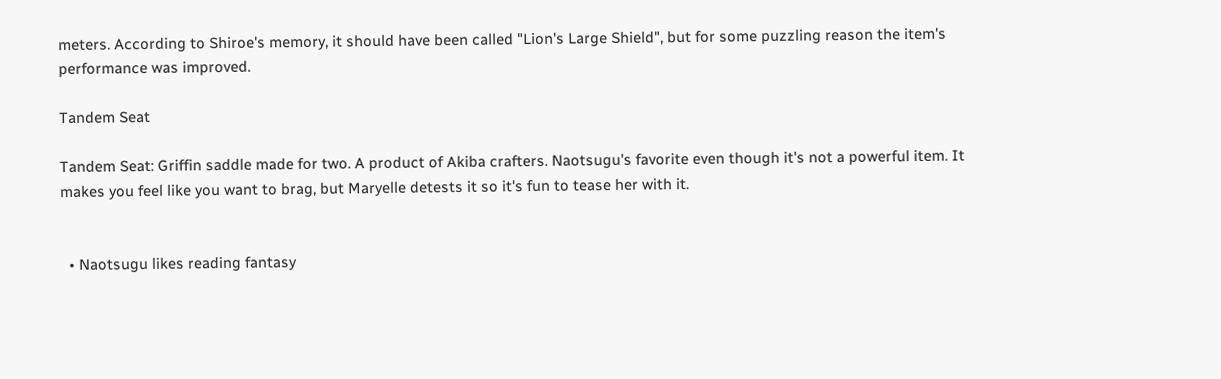meters. According to Shiroe's memory, it should have been called "Lion's Large Shield", but for some puzzling reason the item's performance was improved.

Tandem Seat

Tandem Seat: Griffin saddle made for two. A product of Akiba crafters. Naotsugu's favorite even though it's not a powerful item. It makes you feel like you want to brag, but Maryelle detests it so it's fun to tease her with it.


  • Naotsugu likes reading fantasy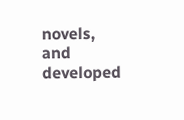novels, and developed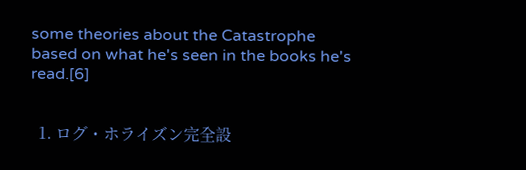some theories about the Catastrophe based on what he's seen in the books he's read.[6]


  1. ログ・ホライズン完全設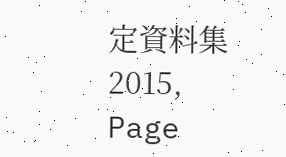定資料集 2015, Page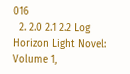016
  2. 2.0 2.1 2.2 Log Horizon Light Novel: Volume 1,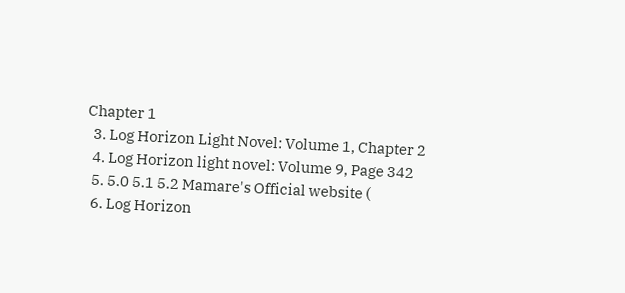Chapter 1
  3. Log Horizon Light Novel: Volume 1, Chapter 2
  4. Log Horizon light novel: Volume 9, Page 342
  5. 5.0 5.1 5.2 Mamare's Official website (
  6. Log Horizon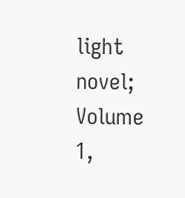light novel; Volume 1,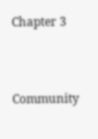Chapter 3


Community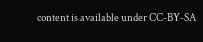content is available under CC-BY-SA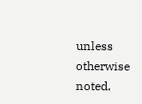unless otherwise noted.